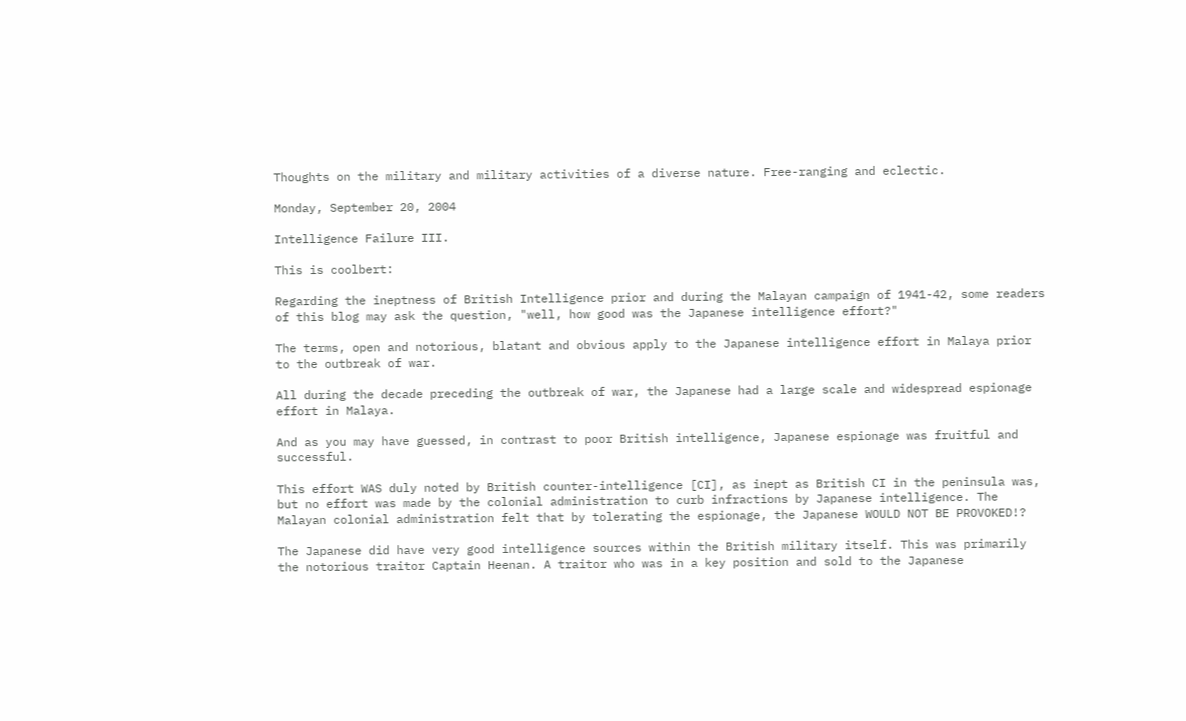Thoughts on the military and military activities of a diverse nature. Free-ranging and eclectic.

Monday, September 20, 2004

Intelligence Failure III.

This is coolbert:

Regarding the ineptness of British Intelligence prior and during the Malayan campaign of 1941-42, some readers of this blog may ask the question, "well, how good was the Japanese intelligence effort?"

The terms, open and notorious, blatant and obvious apply to the Japanese intelligence effort in Malaya prior to the outbreak of war.

All during the decade preceding the outbreak of war, the Japanese had a large scale and widespread espionage effort in Malaya.

And as you may have guessed, in contrast to poor British intelligence, Japanese espionage was fruitful and successful.

This effort WAS duly noted by British counter-intelligence [CI], as inept as British CI in the peninsula was, but no effort was made by the colonial administration to curb infractions by Japanese intelligence. The Malayan colonial administration felt that by tolerating the espionage, the Japanese WOULD NOT BE PROVOKED!?

The Japanese did have very good intelligence sources within the British military itself. This was primarily the notorious traitor Captain Heenan. A traitor who was in a key position and sold to the Japanese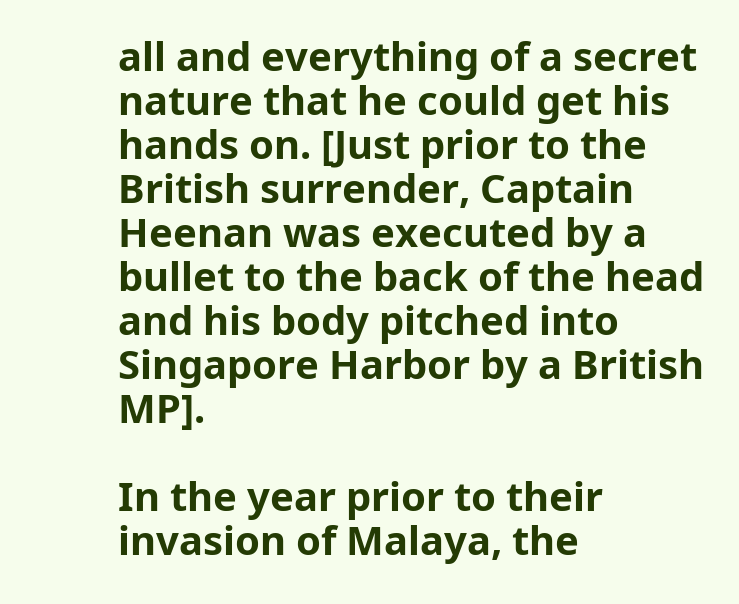all and everything of a secret nature that he could get his hands on. [Just prior to the British surrender, Captain Heenan was executed by a bullet to the back of the head and his body pitched into Singapore Harbor by a British MP].

In the year prior to their invasion of Malaya, the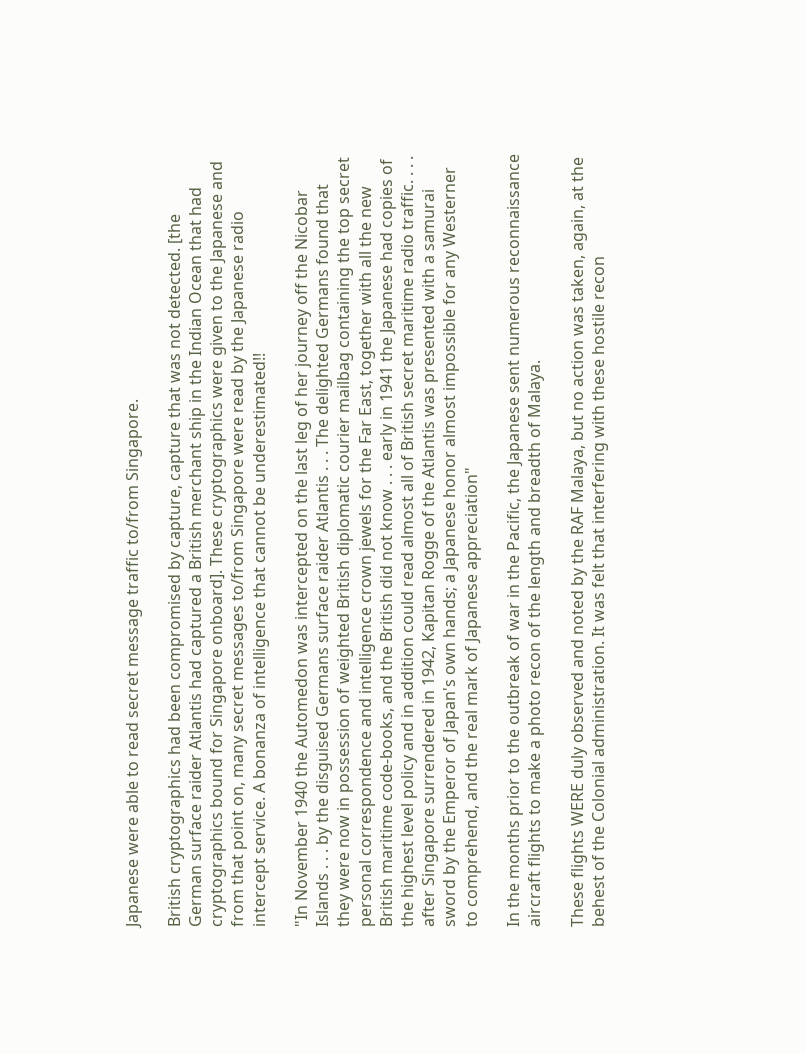Japanese were able to read secret message traffic to/from Singapore.

British cryptographics had been compromised by capture, capture that was not detected. [the German surface raider Atlantis had captured a British merchant ship in the Indian Ocean that had cryptographics bound for Singapore onboard]. These cryptographics were given to the Japanese and from that point on, many secret messages to/from Singapore were read by the Japanese radio intercept service. A bonanza of intelligence that cannot be underestimated!!

"In November 1940 the Automedon was intercepted on the last leg of her journey off the Nicobar Islands . . . by the disguised Germans surface raider Atlantis . . . The delighted Germans found that they were now in possession of weighted British diplomatic courier mailbag containing the top secret personal correspondence and intelligence crown jewels for the Far East, together with all the new British maritime code-books, and the British did not know . . . early in 1941 the Japanese had copies of the highest level policy and in addition could read almost all of British secret maritime radio traffic. . . . after Singapore surrendered in 1942, Kapitan Rogge of the Atlantis was presented with a samurai sword by the Emperor of Japan's own hands; a Japanese honor almost impossible for any Westerner to comprehend, and the real mark of Japanese appreciation"

In the months prior to the outbreak of war in the Pacific, the Japanese sent numerous reconnaissance aircraft flights to make a photo recon of the length and breadth of Malaya.

These flights WERE duly observed and noted by the RAF Malaya, but no action was taken, again, at the behest of the Colonial administration. It was felt that interfering with these hostile recon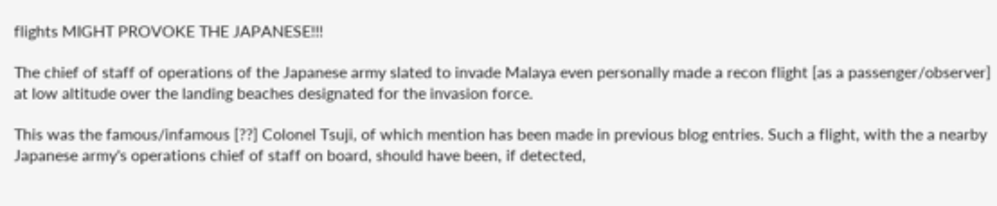flights MIGHT PROVOKE THE JAPANESE!!!

The chief of staff of operations of the Japanese army slated to invade Malaya even personally made a recon flight [as a passenger/observer] at low altitude over the landing beaches designated for the invasion force.

This was the famous/infamous [??] Colonel Tsuji, of which mention has been made in previous blog entries. Such a flight, with the a nearby Japanese army's operations chief of staff on board, should have been, if detected,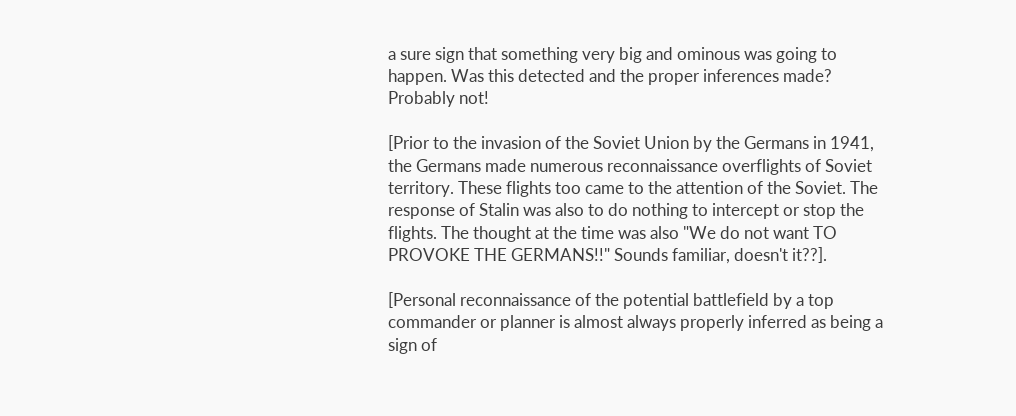a sure sign that something very big and ominous was going to happen. Was this detected and the proper inferences made? Probably not!

[Prior to the invasion of the Soviet Union by the Germans in 1941, the Germans made numerous reconnaissance overflights of Soviet territory. These flights too came to the attention of the Soviet. The response of Stalin was also to do nothing to intercept or stop the flights. The thought at the time was also "We do not want TO PROVOKE THE GERMANS!!" Sounds familiar, doesn't it??].

[Personal reconnaissance of the potential battlefield by a top commander or planner is almost always properly inferred as being a sign of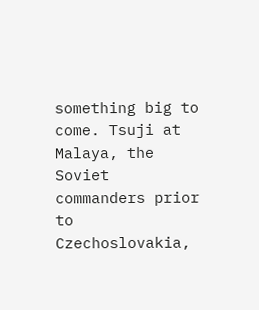something big to come. Tsuji at Malaya, the Soviet commanders prior to Czechoslovakia,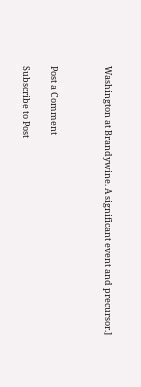Washington at Brandywine. A significant event and precursor.]



Post a Comment

Subscribe to Post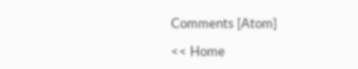Comments [Atom]

<< Home